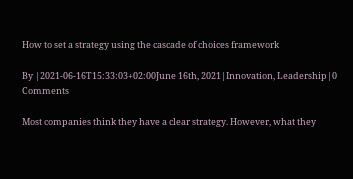How to set a strategy using the cascade of choices framework

By |2021-06-16T15:33:03+02:00June 16th, 2021|Innovation, Leadership|0 Comments

Most companies think they have a clear strategy. However, what they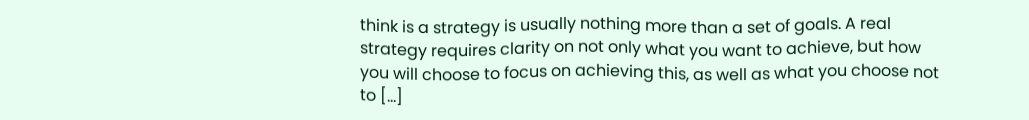think is a strategy is usually nothing more than a set of goals. A real strategy requires clarity on not only what you want to achieve, but how you will choose to focus on achieving this, as well as what you choose not to [...]